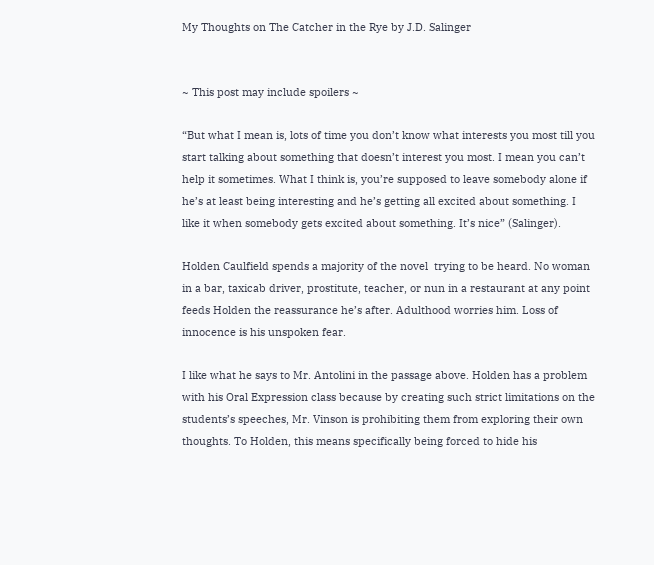My Thoughts on The Catcher in the Rye by J.D. Salinger


~ This post may include spoilers ~

“But what I mean is, lots of time you don’t know what interests you most till you start talking about something that doesn’t interest you most. I mean you can’t help it sometimes. What I think is, you’re supposed to leave somebody alone if he’s at least being interesting and he’s getting all excited about something. I like it when somebody gets excited about something. It’s nice” (Salinger).

Holden Caulfield spends a majority of the novel  trying to be heard. No woman in a bar, taxicab driver, prostitute, teacher, or nun in a restaurant at any point feeds Holden the reassurance he’s after. Adulthood worries him. Loss of innocence is his unspoken fear.

I like what he says to Mr. Antolini in the passage above. Holden has a problem with his Oral Expression class because by creating such strict limitations on the students’s speeches, Mr. Vinson is prohibiting them from exploring their own thoughts. To Holden, this means specifically being forced to hide his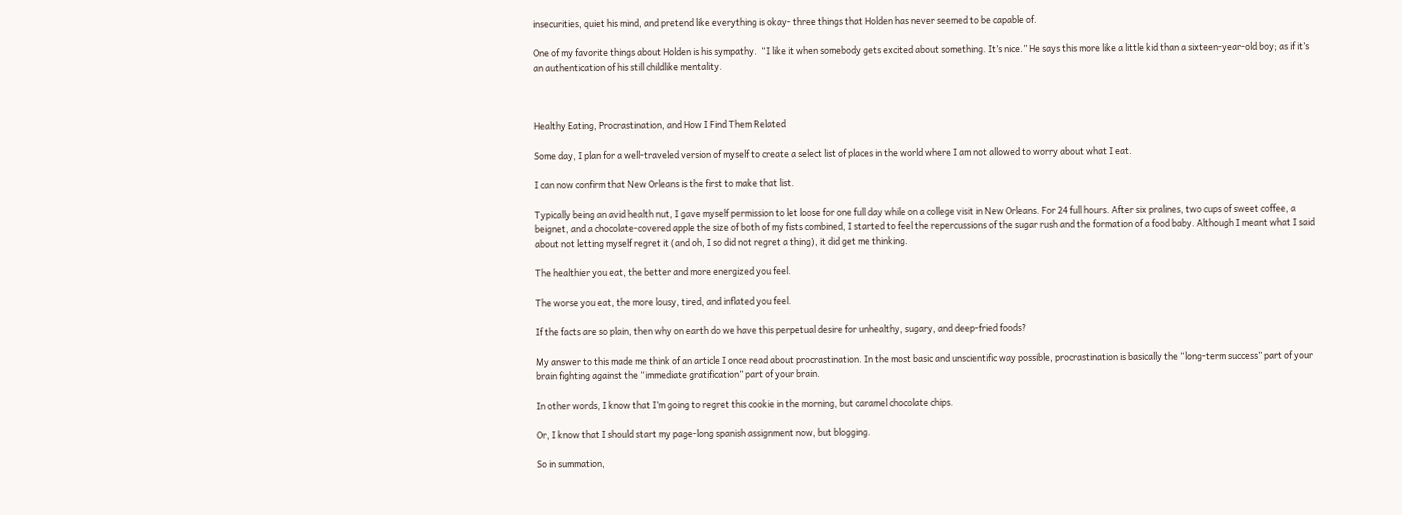insecurities, quiet his mind, and pretend like everything is okay- three things that Holden has never seemed to be capable of.

One of my favorite things about Holden is his sympathy.  “I like it when somebody gets excited about something. It’s nice.” He says this more like a little kid than a sixteen-year-old boy; as if it’s an authentication of his still childlike mentality.



Healthy Eating, Procrastination, and How I Find Them Related

Some day, I plan for a well-traveled version of myself to create a select list of places in the world where I am not allowed to worry about what I eat.

I can now confirm that New Orleans is the first to make that list.

Typically being an avid health nut, I gave myself permission to let loose for one full day while on a college visit in New Orleans. For 24 full hours. After six pralines, two cups of sweet coffee, a beignet, and a chocolate-covered apple the size of both of my fists combined, I started to feel the repercussions of the sugar rush and the formation of a food baby. Although I meant what I said about not letting myself regret it (and oh, I so did not regret a thing), it did get me thinking.

The healthier you eat, the better and more energized you feel.

The worse you eat, the more lousy, tired, and inflated you feel.

If the facts are so plain, then why on earth do we have this perpetual desire for unhealthy, sugary, and deep-fried foods?

My answer to this made me think of an article I once read about procrastination. In the most basic and unscientific way possible, procrastination is basically the “long-term success” part of your brain fighting against the “immediate gratification” part of your brain.

In other words, I know that I’m going to regret this cookie in the morning, but caramel chocolate chips.

Or, I know that I should start my page-long spanish assignment now, but blogging.

So in summation,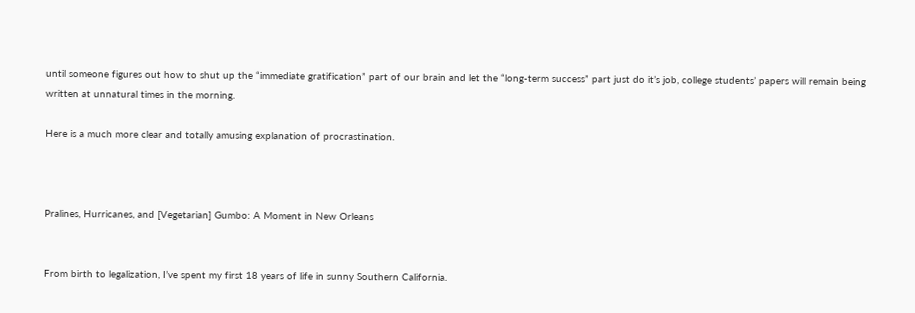until someone figures out how to shut up the “immediate gratification” part of our brain and let the “long-term success” part just do it’s job, college students’ papers will remain being written at unnatural times in the morning.

Here is a much more clear and totally amusing explanation of procrastination.



Pralines, Hurricanes, and [Vegetarian] Gumbo: A Moment in New Orleans


From birth to legalization, I’ve spent my first 18 years of life in sunny Southern California.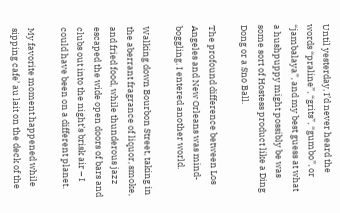Until yesterday, I’d never heard the words “praline”, “grits”, “gumbo”, or “jambalaya”, and my best guess at what a hushpuppy might possibly be was some sort of Hostess product like a Ding Dong or a Sno Ball.

The profound difference between Los Angeles and New Orleans was mind-boggling. I entered another world.

Walking down Bourbon Street, taking in the aberrant fragrance of liquor, smoke, and fried food, while thunderous jazz escaped the wide open doors of bars and clubs out into the night’s brisk air – I could have been on a different planet.

My favorite moment happened while sipping cafe’ au lait on the deck of the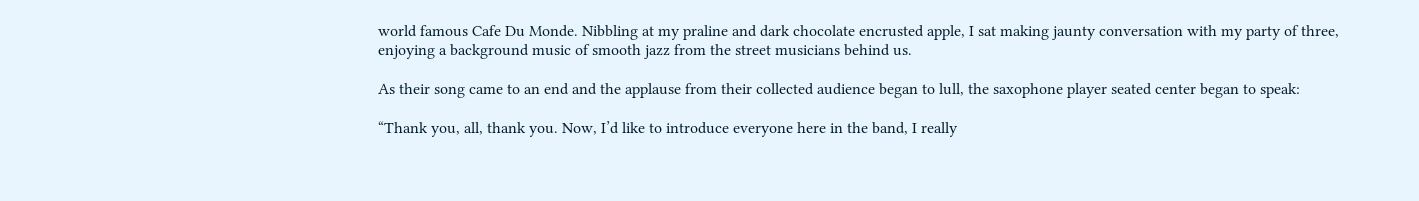world famous Cafe Du Monde. Nibbling at my praline and dark chocolate encrusted apple, I sat making jaunty conversation with my party of three, enjoying a background music of smooth jazz from the street musicians behind us.

As their song came to an end and the applause from their collected audience began to lull, the saxophone player seated center began to speak:

“Thank you, all, thank you. Now, I’d like to introduce everyone here in the band, I really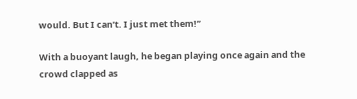would. But I can’t. I just met them!”

With a buoyant laugh, he began playing once again and the crowd clapped as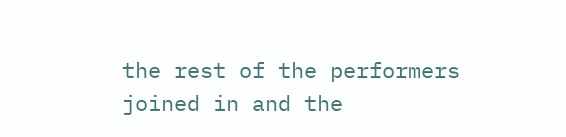the rest of the performers joined in and the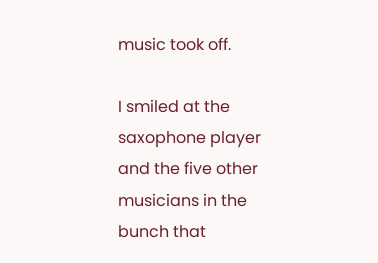music took off.

I smiled at the saxophone player and the five other musicians in the bunch that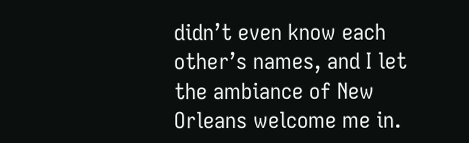didn’t even know each other’s names, and I let the ambiance of New Orleans welcome me in.